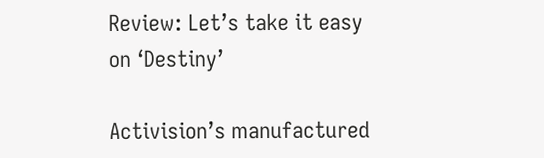Review: Let’s take it easy on ‘Destiny’

Activision’s manufactured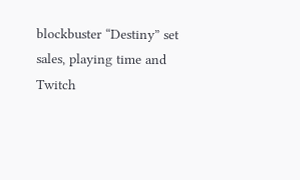blockbuster “Destiny” set sales, playing time and Twitch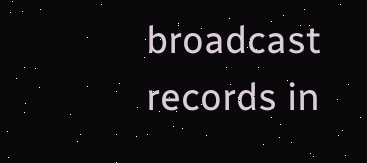broadcast records in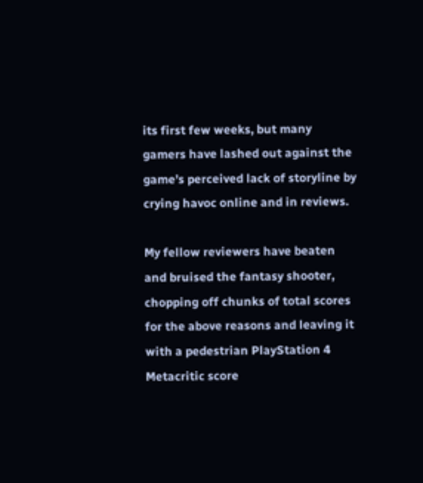its first few weeks, but many gamers have lashed out against the game’s perceived lack of storyline by crying havoc online and in reviews.

My fellow reviewers have beaten and bruised the fantasy shooter, chopping off chunks of total scores for the above reasons and leaving it with a pedestrian PlayStation 4 Metacritic score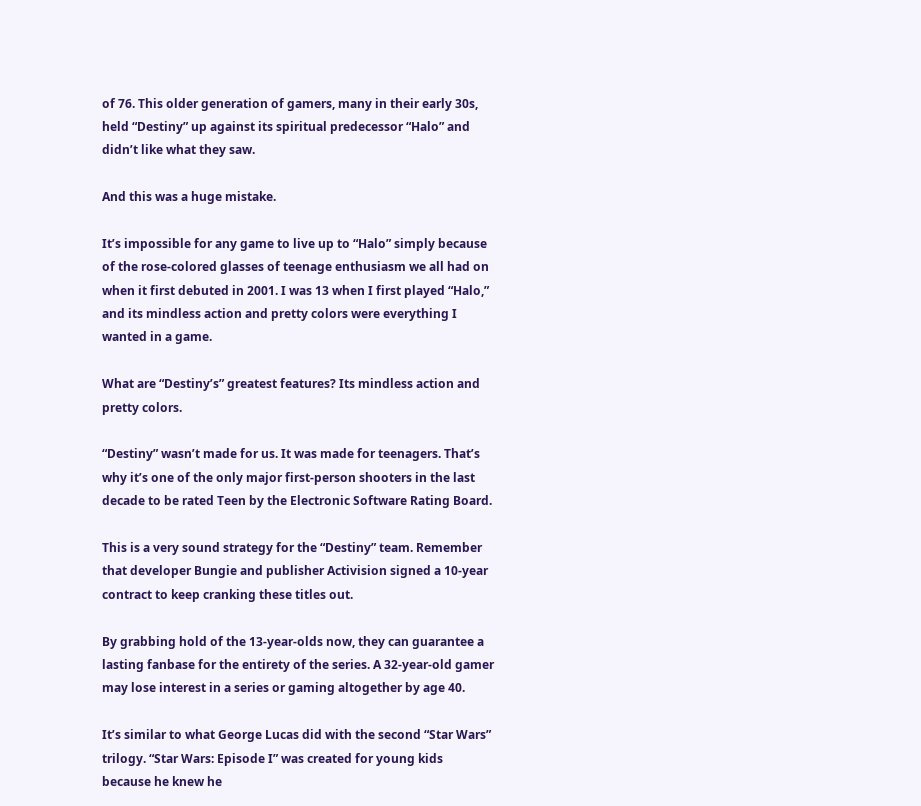of 76. This older generation of gamers, many in their early 30s, held “Destiny” up against its spiritual predecessor “Halo” and didn’t like what they saw.

And this was a huge mistake.

It’s impossible for any game to live up to “Halo” simply because of the rose-colored glasses of teenage enthusiasm we all had on when it first debuted in 2001. I was 13 when I first played “Halo,” and its mindless action and pretty colors were everything I wanted in a game.

What are “Destiny’s” greatest features? Its mindless action and pretty colors.

“Destiny” wasn’t made for us. It was made for teenagers. That’s why it’s one of the only major first-person shooters in the last decade to be rated Teen by the Electronic Software Rating Board.

This is a very sound strategy for the “Destiny” team. Remember that developer Bungie and publisher Activision signed a 10-year contract to keep cranking these titles out.

By grabbing hold of the 13-year-olds now, they can guarantee a lasting fanbase for the entirety of the series. A 32-year-old gamer may lose interest in a series or gaming altogether by age 40.

It’s similar to what George Lucas did with the second “Star Wars” trilogy. “Star Wars: Episode I” was created for young kids because he knew he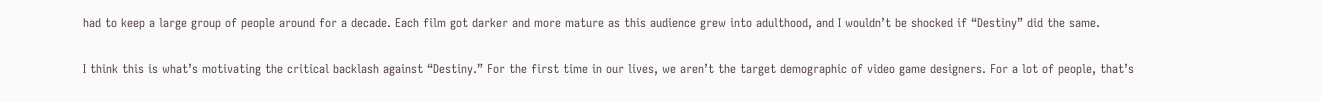had to keep a large group of people around for a decade. Each film got darker and more mature as this audience grew into adulthood, and I wouldn’t be shocked if “Destiny” did the same.

I think this is what’s motivating the critical backlash against “Destiny.” For the first time in our lives, we aren’t the target demographic of video game designers. For a lot of people, that’s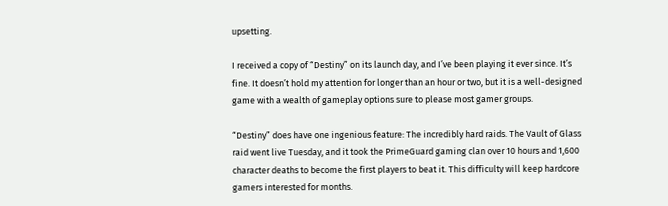upsetting.

I received a copy of “Destiny” on its launch day, and I’ve been playing it ever since. It’s fine. It doesn’t hold my attention for longer than an hour or two, but it is a well-designed game with a wealth of gameplay options sure to please most gamer groups.

“Destiny” does have one ingenious feature: The incredibly hard raids. The Vault of Glass raid went live Tuesday, and it took the PrimeGuard gaming clan over 10 hours and 1,600 character deaths to become the first players to beat it. This difficulty will keep hardcore gamers interested for months.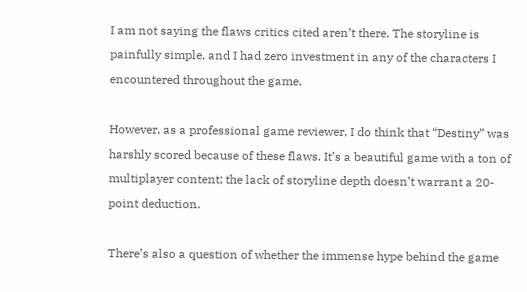I am not saying the flaws critics cited aren’t there. The storyline is painfully simple, and I had zero investment in any of the characters I encountered throughout the game.

However, as a professional game reviewer, I do think that “Destiny” was harshly scored because of these flaws. It’s a beautiful game with a ton of multiplayer content; the lack of storyline depth doesn’t warrant a 20-point deduction.

There’s also a question of whether the immense hype behind the game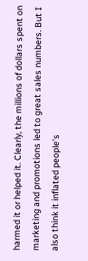harmed it or helped it. Clearly, the millions of dollars spent on marketing and promotions led to great sales numbers. But I also think it inflated people’s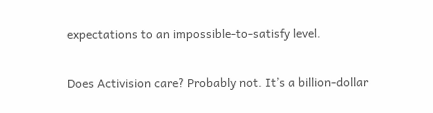expectations to an impossible-to-satisfy level.

Does Activision care? Probably not. It’s a billion-dollar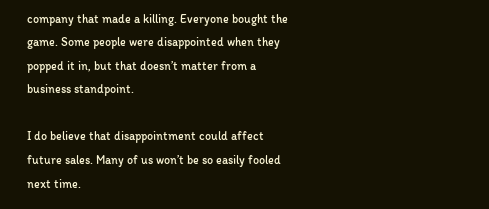company that made a killing. Everyone bought the game. Some people were disappointed when they popped it in, but that doesn’t matter from a business standpoint.

I do believe that disappointment could affect future sales. Many of us won’t be so easily fooled next time.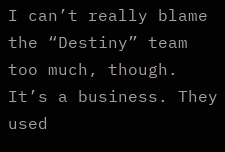I can’t really blame the “Destiny” team too much, though. It’s a business. They used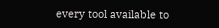every tool available to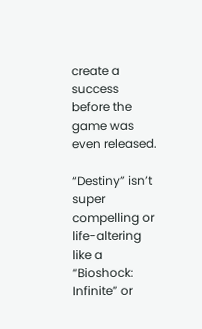create a success before the game was even released.

“Destiny” isn’t super compelling or life-altering like a “Bioshock: Infinite” or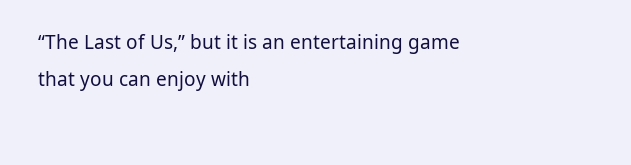“The Last of Us,” but it is an entertaining game that you can enjoy with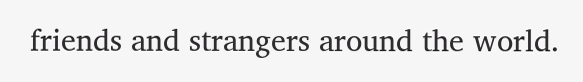friends and strangers around the world.